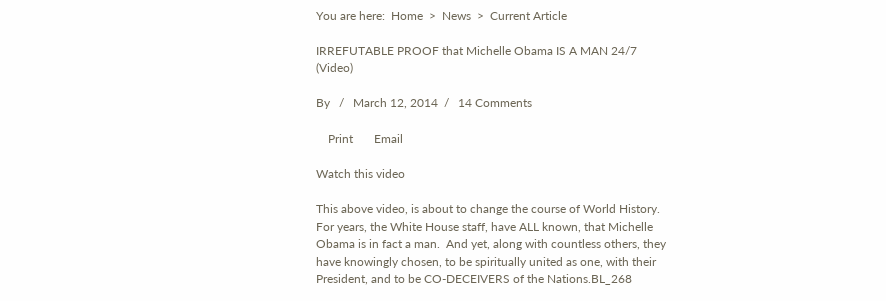You are here:  Home  >  News  >  Current Article

IRREFUTABLE PROOF that Michelle Obama IS A MAN 24/7 (Video)

By   /   March 12, 2014  /   14 Comments

    Print       Email

Watch this video

This above video, is about to change the course of World History.  For years, the White House staff, have ALL known, that Michelle Obama is in fact a man.  And yet, along with countless others, they have knowingly chosen, to be spiritually united as one, with their President, and to be CO-DECEIVERS of the Nations.BL_268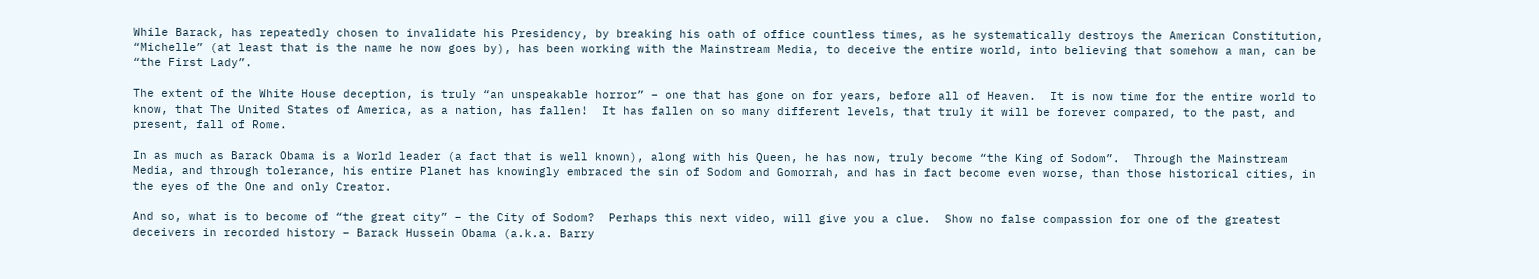While Barack, has repeatedly chosen to invalidate his Presidency, by breaking his oath of office countless times, as he systematically destroys the American Constitution, “Michelle” (at least that is the name he now goes by), has been working with the Mainstream Media, to deceive the entire world, into believing that somehow a man, can be “the First Lady”.

The extent of the White House deception, is truly “an unspeakable horror” – one that has gone on for years, before all of Heaven.  It is now time for the entire world to know, that The United States of America, as a nation, has fallen!  It has fallen on so many different levels, that truly it will be forever compared, to the past, and present, fall of Rome.

In as much as Barack Obama is a World leader (a fact that is well known), along with his Queen, he has now, truly become “the King of Sodom”.  Through the Mainstream Media, and through tolerance, his entire Planet has knowingly embraced the sin of Sodom and Gomorrah, and has in fact become even worse, than those historical cities, in the eyes of the One and only Creator.

And so, what is to become of “the great city” – the City of Sodom?  Perhaps this next video, will give you a clue.  Show no false compassion for one of the greatest deceivers in recorded history – Barack Hussein Obama (a.k.a. Barry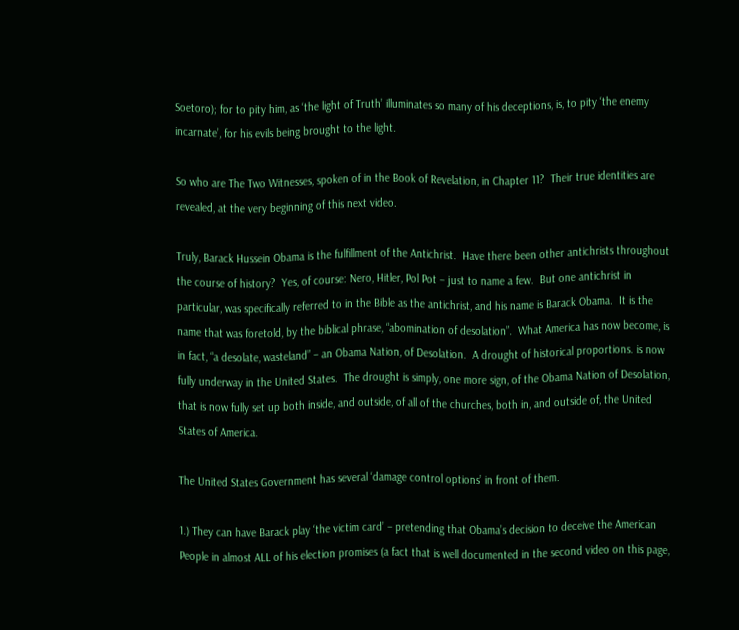Soetoro); for to pity him, as ‘the light of Truth’ illuminates so many of his deceptions, is, to pity ‘the enemy incarnate’, for his evils being brought to the light.

So who are The Two Witnesses, spoken of in the Book of Revelation, in Chapter 11?  Their true identities are revealed, at the very beginning of this next video.

Truly, Barack Hussein Obama is the fulfillment of the Antichrist.  Have there been other antichrists throughout the course of history?  Yes, of course: Nero, Hitler, Pol Pot – just to name a few.  But one antichrist in particular, was specifically referred to in the Bible as the antichrist, and his name is Barack Obama.  It is the name that was foretold, by the biblical phrase, “abomination of desolation”.  What America has now become, is in fact, “a desolate, wasteland” – an Obama Nation, of Desolation.  A drought of historical proportions. is now fully underway in the United States.  The drought is simply, one more sign, of the Obama Nation of Desolation, that is now fully set up both inside, and outside, of all of the churches, both in, and outside of, the United States of America.

The United States Government has several ‘damage control options’ in front of them.

1.) They can have Barack play ‘the victim card’ – pretending that Obama’s decision to deceive the American People in almost ALL of his election promises (a fact that is well documented in the second video on this page,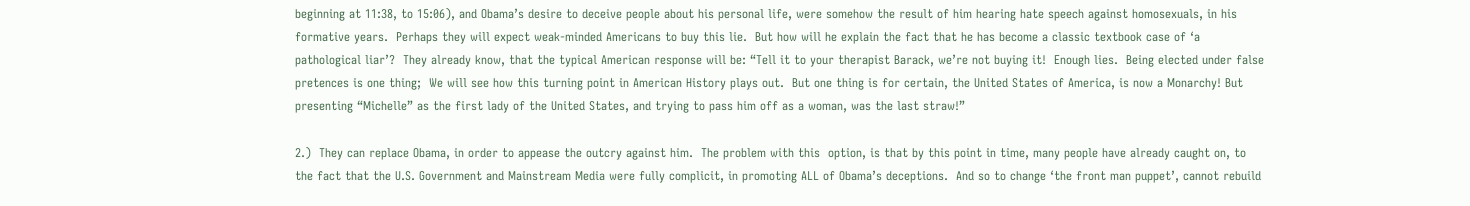beginning at 11:38, to 15:06), and Obama’s desire to deceive people about his personal life, were somehow the result of him hearing hate speech against homosexuals, in his formative years.  Perhaps they will expect weak-minded Americans to buy this lie.  But how will he explain the fact that he has become a classic textbook case of ‘a pathological liar’?  They already know, that the typical American response will be: “Tell it to your therapist Barack, we’re not buying it!  Enough lies.  Being elected under false pretences is one thing;  We will see how this turning point in American History plays out.  But one thing is for certain, the United States of America, is now a Monarchy! But presenting “Michelle” as the first lady of the United States, and trying to pass him off as a woman, was the last straw!”

2.)  They can replace Obama, in order to appease the outcry against him.  The problem with this  option, is that by this point in time, many people have already caught on, to the fact that the U.S. Government and Mainstream Media were fully complicit, in promoting ALL of Obama’s deceptions.  And so to change ‘the front man puppet’, cannot rebuild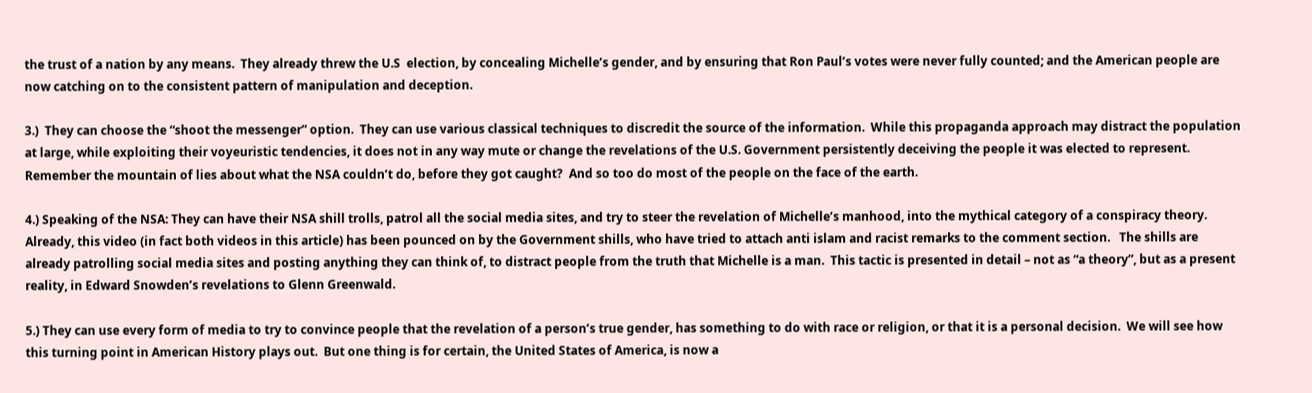the trust of a nation by any means.  They already threw the U.S  election, by concealing Michelle’s gender, and by ensuring that Ron Paul’s votes were never fully counted; and the American people are now catching on to the consistent pattern of manipulation and deception.

3.)  They can choose the “shoot the messenger” option.  They can use various classical techniques to discredit the source of the information.  While this propaganda approach may distract the population at large, while exploiting their voyeuristic tendencies, it does not in any way mute or change the revelations of the U.S. Government persistently deceiving the people it was elected to represent.  Remember the mountain of lies about what the NSA couldn’t do, before they got caught?  And so too do most of the people on the face of the earth.

4.) Speaking of the NSA: They can have their NSA shill trolls, patrol all the social media sites, and try to steer the revelation of Michelle’s manhood, into the mythical category of a conspiracy theory.  Already, this video (in fact both videos in this article) has been pounced on by the Government shills, who have tried to attach anti islam and racist remarks to the comment section.   The shills are already patrolling social media sites and posting anything they can think of, to distract people from the truth that Michelle is a man.  This tactic is presented in detail – not as “a theory”, but as a present reality, in Edward Snowden’s revelations to Glenn Greenwald.

5.) They can use every form of media to try to convince people that the revelation of a person’s true gender, has something to do with race or religion, or that it is a personal decision.  We will see how this turning point in American History plays out.  But one thing is for certain, the United States of America, is now a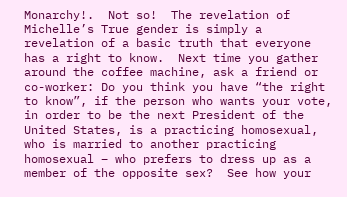Monarchy!.  Not so!  The revelation of Michelle’s True gender is simply a revelation of a basic truth that everyone has a right to know.  Next time you gather around the coffee machine, ask a friend or co-worker: Do you think you have “the right to know”, if the person who wants your vote, in order to be the next President of the United States, is a practicing homosexual, who is married to another practicing homosexual – who prefers to dress up as a member of the opposite sex?  See how your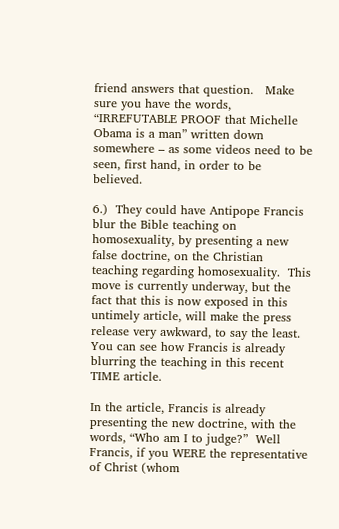friend answers that question.   Make sure you have the words, “IRREFUTABLE PROOF that Michelle Obama is a man” written down somewhere – as some videos need to be seen, first hand, in order to be believed.

6.)  They could have Antipope Francis blur the Bible teaching on homosexuality, by presenting a new false doctrine, on the Christian teaching regarding homosexuality.  This move is currently underway, but the fact that this is now exposed in this untimely article, will make the press release very awkward, to say the least.  You can see how Francis is already blurring the teaching in this recent TIME article.

In the article, Francis is already presenting the new doctrine, with the words, “Who am I to judge?”  Well Francis, if you WERE the representative of Christ (whom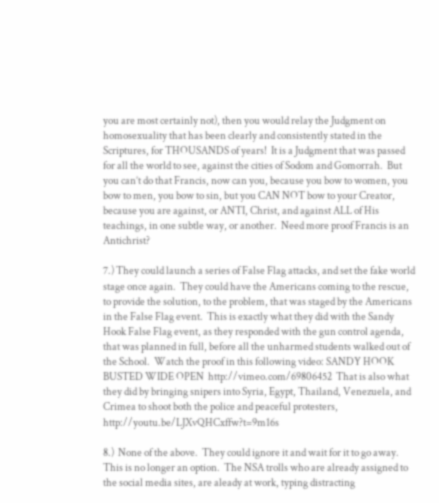you are most certainly not), then you would relay the Judgment on homosexuality that has been clearly and consistently stated in the Scriptures, for THOUSANDS of years!  It is a Judgment that was passed for all the world to see, against the cities of Sodom and Gomorrah.  But you can’t do that Francis, now can you, because you bow to women, you bow to men, you bow to sin, but you CAN NOT bow to your Creator, because you are against, or ANTI, Christ, and against ALL of His teachings, in one subtle way, or another.  Need more proof Francis is an Antichrist?

7.) They could launch a series of False Flag attacks, and set the fake world stage once again.  They could have the Americans coming to the rescue, to provide the solution, to the problem, that was staged by the Americans in the False Flag event.  This is exactly what they did with the Sandy Hook False Flag event, as they responded with the gun control agenda, that was planned in full, before all the unharmed students walked out of the School.  Watch the proof in this following video: SANDY HOOK BUSTED WIDE OPEN  http://vimeo.com/69806452  That is also what they did by bringing snipers into Syria, Egypt, Thailand, Venezuela, and Crimea to shoot both the police and peaceful protesters,  http://youtu.be/LJXvQHCxffw?t=9m16s

8.)  None of the above.  They could ignore it and wait for it to go away.  This is no longer an option.  The NSA trolls who are already assigned to the social media sites, are aleady at work, typing distracting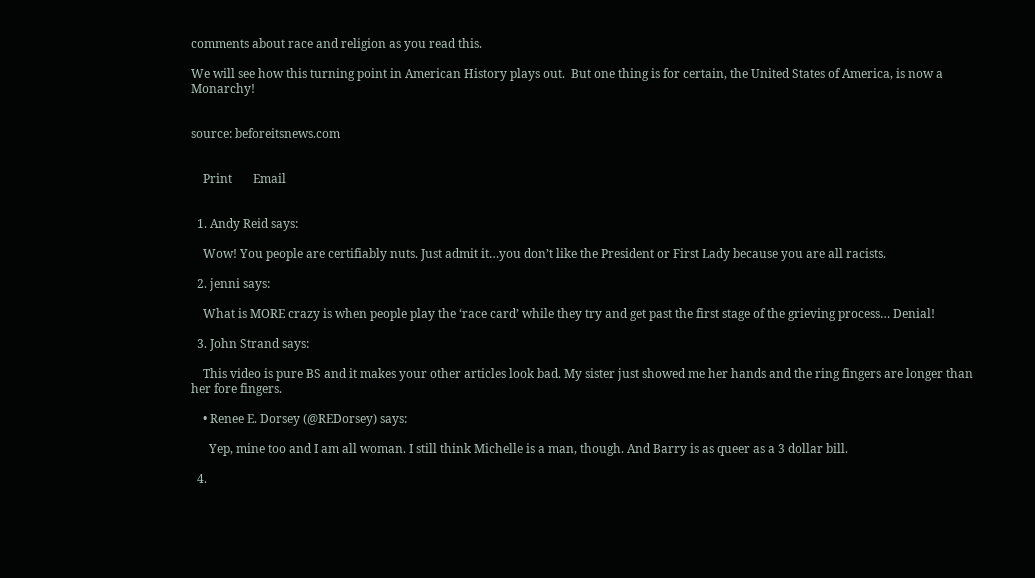comments about race and religion as you read this.

We will see how this turning point in American History plays out.  But one thing is for certain, the United States of America, is now a Monarchy!


source: beforeitsnews.com


    Print       Email


  1. Andy Reid says:

    Wow! You people are certifiably nuts. Just admit it…you don’t like the President or First Lady because you are all racists.

  2. jenni says:

    What is MORE crazy is when people play the ‘race card’ while they try and get past the first stage of the grieving process… Denial!

  3. John Strand says:

    This video is pure BS and it makes your other articles look bad. My sister just showed me her hands and the ring fingers are longer than her fore fingers.

    • Renee E. Dorsey (@REDorsey) says:

      Yep, mine too and I am all woman. I still think Michelle is a man, though. And Barry is as queer as a 3 dollar bill.

  4.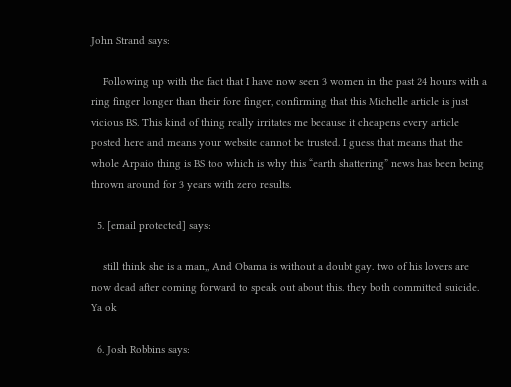John Strand says:

    Following up with the fact that I have now seen 3 women in the past 24 hours with a ring finger longer than their fore finger, confirming that this Michelle article is just vicious BS. This kind of thing really irritates me because it cheapens every article posted here and means your website cannot be trusted. I guess that means that the whole Arpaio thing is BS too which is why this “earth shattering” news has been being thrown around for 3 years with zero results.

  5. [email protected] says:

    still think she is a man,, And Obama is without a doubt gay. two of his lovers are now dead after coming forward to speak out about this. they both committed suicide. Ya ok

  6. Josh Robbins says: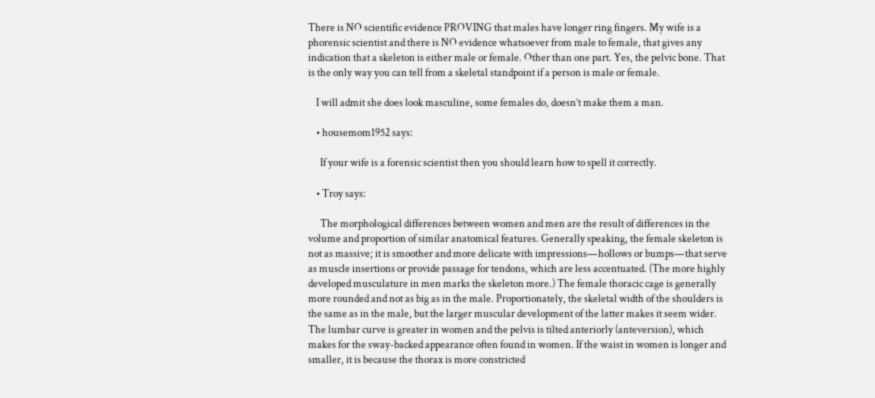There is NO scientific evidence PROVING that males have longer ring fingers. My wife is a phorensic scientist and there is NO evidence whatsoever from male to female, that gives any indication that a skeleton is either male or female. Other than one part. Yes, the pelvic bone. That is the only way you can tell from a skeletal standpoint if a person is male or female.

    I will admit she does look masculine, some females do, doesn’t make them a man.

    • housemom1952 says:

      If your wife is a forensic scientist then you should learn how to spell it correctly.

    • Troy says:

      The morphological differences between women and men are the result of differences in the volume and proportion of similar anatomical features. Generally speaking, the female skeleton is not as massive; it is smoother and more delicate with impressions—hollows or bumps—that serve as muscle insertions or provide passage for tendons, which are less accentuated. (The more highly developed musculature in men marks the skeleton more.) The female thoracic cage is generally more rounded and not as big as in the male. Proportionately, the skeletal width of the shoulders is the same as in the male, but the larger muscular development of the latter makes it seem wider. The lumbar curve is greater in women and the pelvis is tilted anteriorly (anteversion), which makes for the sway-backed appearance often found in women. If the waist in women is longer and smaller, it is because the thorax is more constricted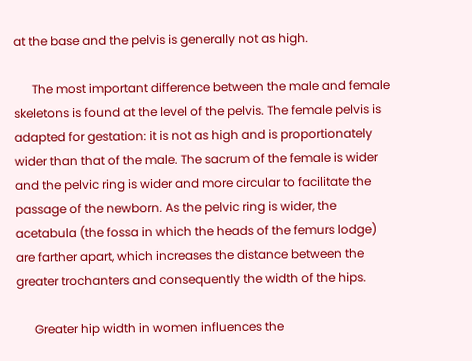at the base and the pelvis is generally not as high.

      The most important difference between the male and female skeletons is found at the level of the pelvis. The female pelvis is adapted for gestation: it is not as high and is proportionately wider than that of the male. The sacrum of the female is wider and the pelvic ring is wider and more circular to facilitate the passage of the newborn. As the pelvic ring is wider, the acetabula (the fossa in which the heads of the femurs lodge) are farther apart, which increases the distance between the greater trochanters and consequently the width of the hips.

      Greater hip width in women influences the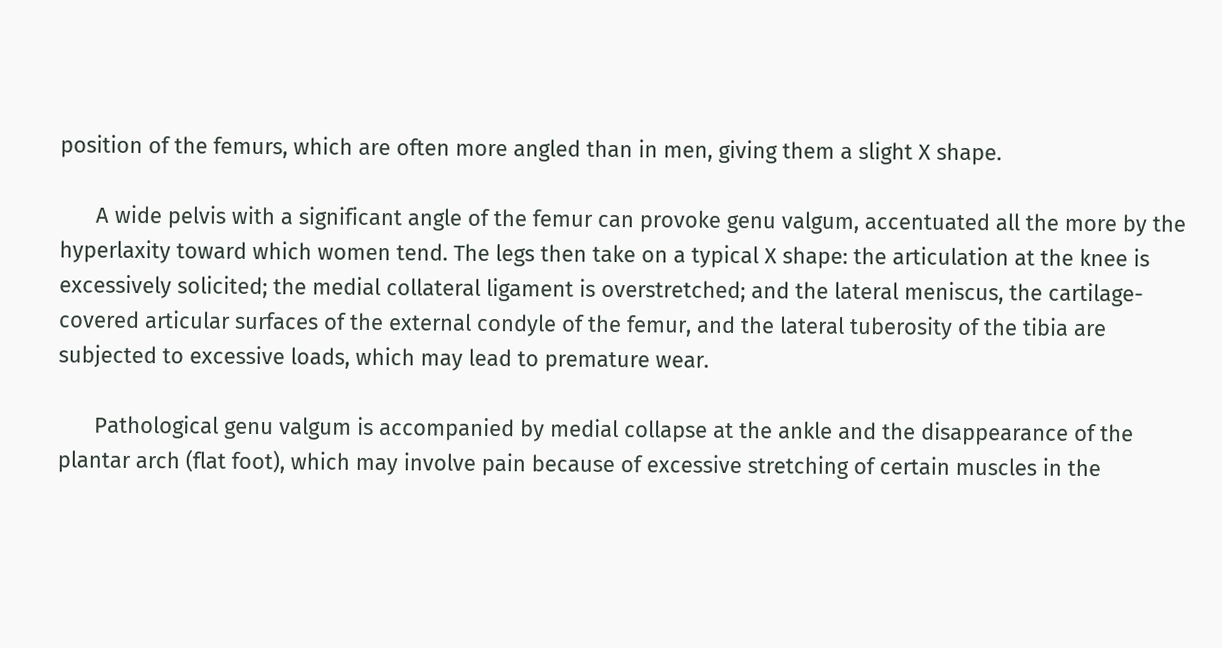position of the femurs, which are often more angled than in men, giving them a slight X shape.

      A wide pelvis with a significant angle of the femur can provoke genu valgum, accentuated all the more by the hyperlaxity toward which women tend. The legs then take on a typical X shape: the articulation at the knee is excessively solicited; the medial collateral ligament is overstretched; and the lateral meniscus, the cartilage-covered articular surfaces of the external condyle of the femur, and the lateral tuberosity of the tibia are subjected to excessive loads, which may lead to premature wear.

      Pathological genu valgum is accompanied by medial collapse at the ankle and the disappearance of the plantar arch (flat foot), which may involve pain because of excessive stretching of certain muscles in the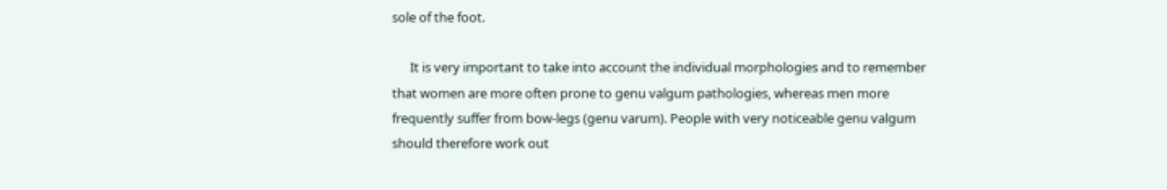sole of the foot.

      It is very important to take into account the individual morphologies and to remember that women are more often prone to genu valgum pathologies, whereas men more frequently suffer from bow-legs (genu varum). People with very noticeable genu valgum should therefore work out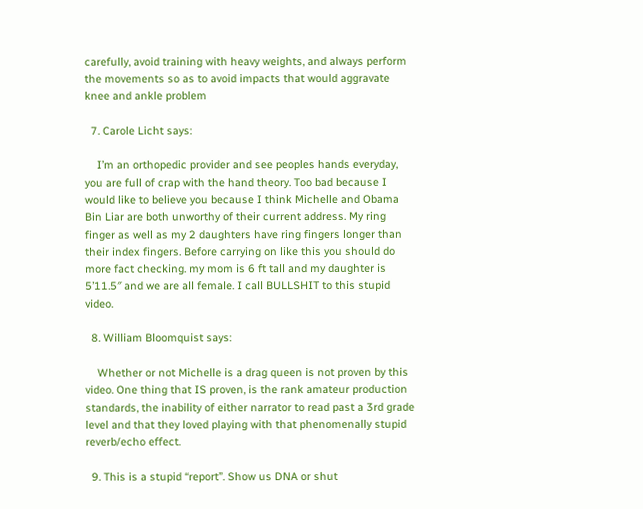carefully, avoid training with heavy weights, and always perform the movements so as to avoid impacts that would aggravate knee and ankle problem

  7. Carole Licht says:

    I’m an orthopedic provider and see peoples hands everyday, you are full of crap with the hand theory. Too bad because I would like to believe you because I think Michelle and Obama Bin Liar are both unworthy of their current address. My ring finger as well as my 2 daughters have ring fingers longer than their index fingers. Before carrying on like this you should do more fact checking. my mom is 6 ft tall and my daughter is 5’11.5″ and we are all female. I call BULLSHIT to this stupid video.

  8. William Bloomquist says:

    Whether or not Michelle is a drag queen is not proven by this video. One thing that IS proven, is the rank amateur production standards, the inability of either narrator to read past a 3rd grade level and that they loved playing with that phenomenally stupid reverb/echo effect.

  9. This is a stupid “report”. Show us DNA or shut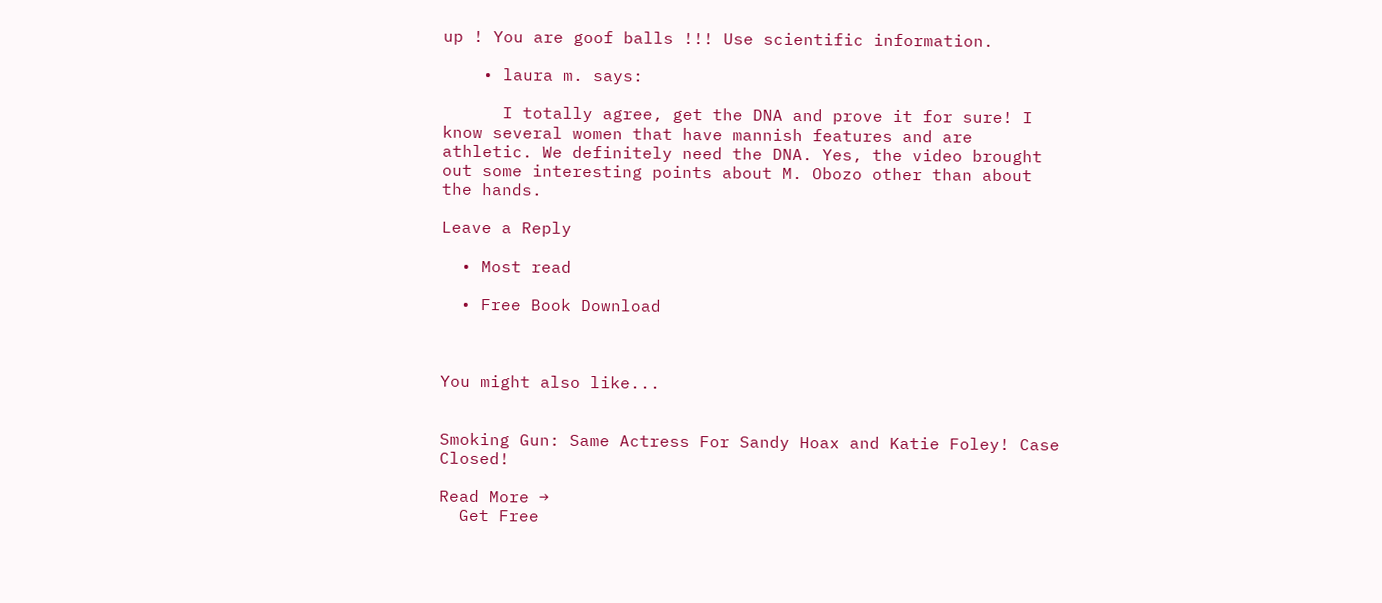up ! You are goof balls !!! Use scientific information.

    • laura m. says:

      I totally agree, get the DNA and prove it for sure! I know several women that have mannish features and are athletic. We definitely need the DNA. Yes, the video brought out some interesting points about M. Obozo other than about the hands.

Leave a Reply

  • Most read

  • Free Book Download



You might also like...


Smoking Gun: Same Actress For Sandy Hoax and Katie Foley! Case Closed!

Read More →
  Get Free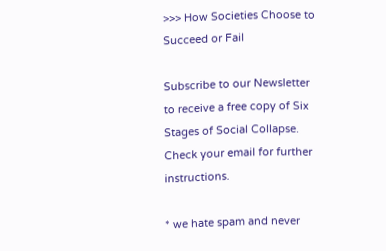>>> How Societies Choose to Succeed or Fail

Subscribe to our Newsletter to receive a free copy of Six Stages of Social Collapse. Check your email for further instructions.

* we hate spam and never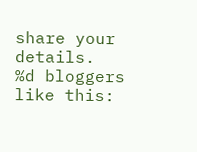share your details.
%d bloggers like this: